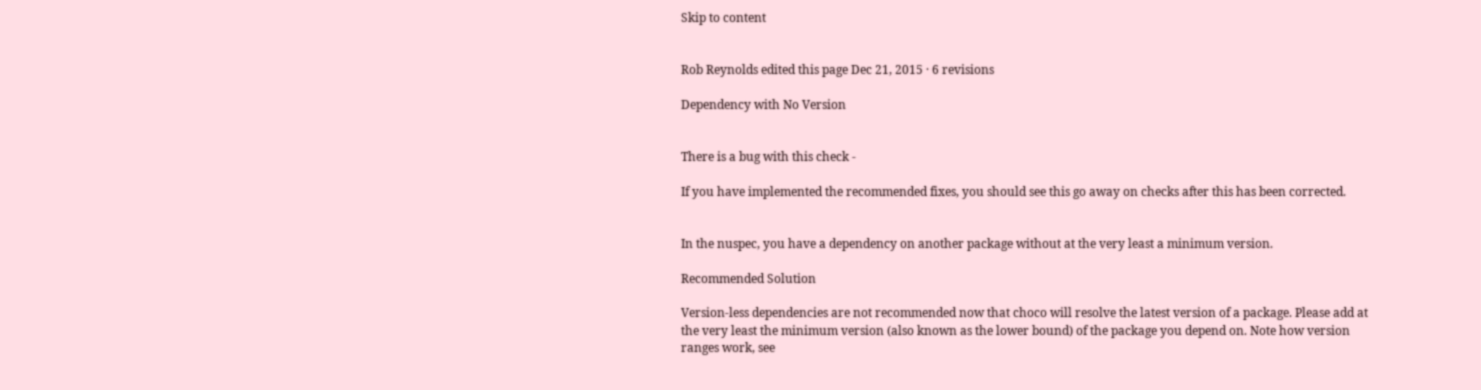Skip to content


Rob Reynolds edited this page Dec 21, 2015 · 6 revisions

Dependency with No Version


There is a bug with this check -

If you have implemented the recommended fixes, you should see this go away on checks after this has been corrected.


In the nuspec, you have a dependency on another package without at the very least a minimum version.

Recommended Solution

Version-less dependencies are not recommended now that choco will resolve the latest version of a package. Please add at the very least the minimum version (also known as the lower bound) of the package you depend on. Note how version ranges work, see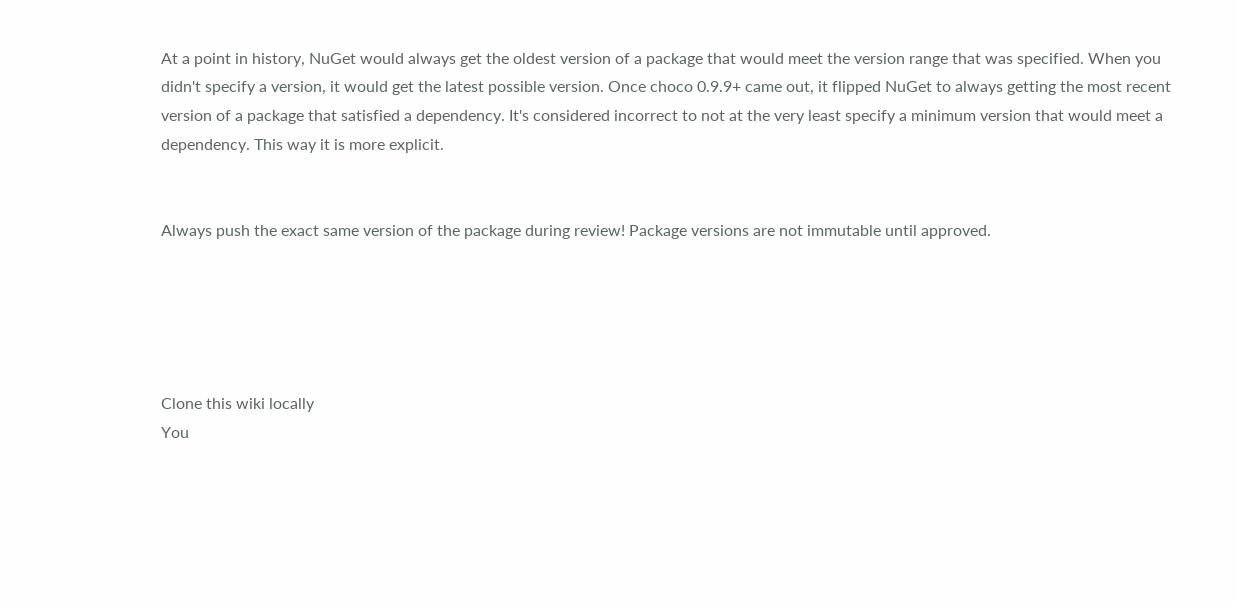At a point in history, NuGet would always get the oldest version of a package that would meet the version range that was specified. When you didn't specify a version, it would get the latest possible version. Once choco 0.9.9+ came out, it flipped NuGet to always getting the most recent version of a package that satisfied a dependency. It's considered incorrect to not at the very least specify a minimum version that would meet a dependency. This way it is more explicit.


Always push the exact same version of the package during review! Package versions are not immutable until approved.





Clone this wiki locally
You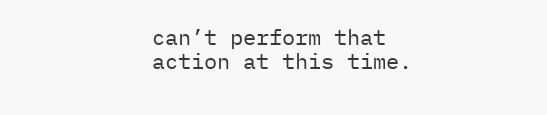can’t perform that action at this time.